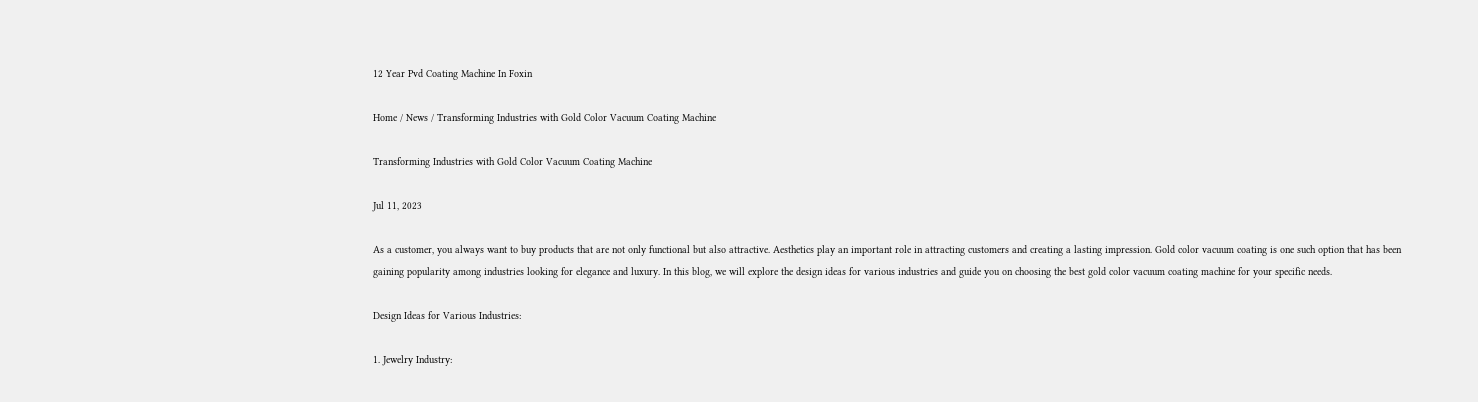12 Year Pvd Coating Machine In Foxin

Home / News / Transforming Industries with Gold Color Vacuum Coating Machine

Transforming Industries with Gold Color Vacuum Coating Machine

Jul 11, 2023

As a customer, you always want to buy products that are not only functional but also attractive. Aesthetics play an important role in attracting customers and creating a lasting impression. Gold color vacuum coating is one such option that has been gaining popularity among industries looking for elegance and luxury. In this blog, we will explore the design ideas for various industries and guide you on choosing the best gold color vacuum coating machine for your specific needs.

Design Ideas for Various Industries:

1. Jewelry Industry: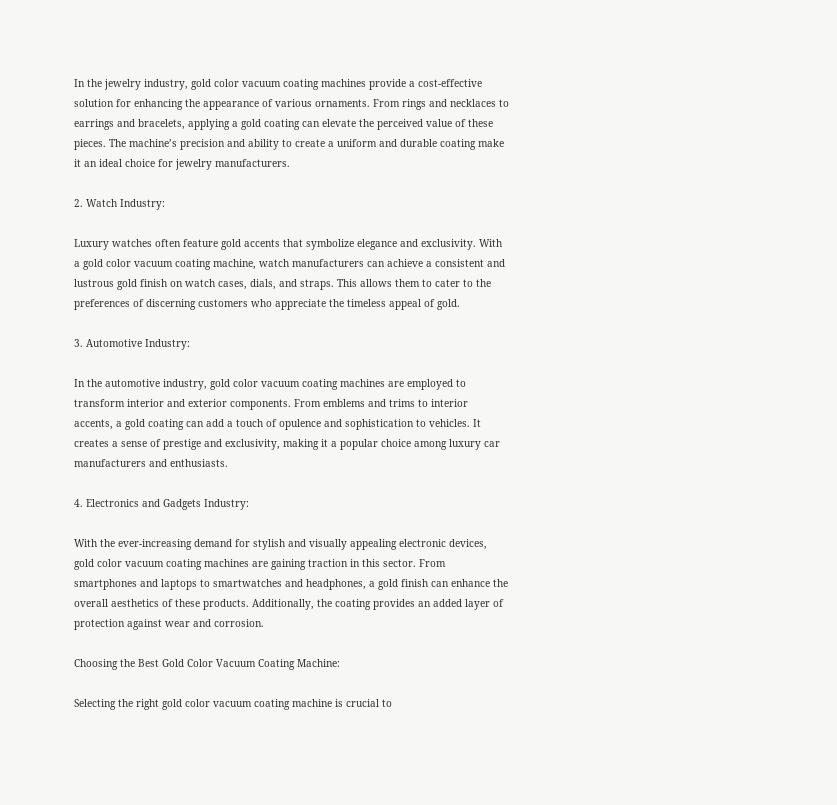In the jewelry industry, gold color vacuum coating machines provide a cost-effective solution for enhancing the appearance of various ornaments. From rings and necklaces to earrings and bracelets, applying a gold coating can elevate the perceived value of these pieces. The machine’s precision and ability to create a uniform and durable coating make it an ideal choice for jewelry manufacturers.

2. Watch Industry:

Luxury watches often feature gold accents that symbolize elegance and exclusivity. With a gold color vacuum coating machine, watch manufacturers can achieve a consistent and lustrous gold finish on watch cases, dials, and straps. This allows them to cater to the preferences of discerning customers who appreciate the timeless appeal of gold.

3. Automotive Industry:

In the automotive industry, gold color vacuum coating machines are employed to transform interior and exterior components. From emblems and trims to interior accents, a gold coating can add a touch of opulence and sophistication to vehicles. It creates a sense of prestige and exclusivity, making it a popular choice among luxury car manufacturers and enthusiasts.

4. Electronics and Gadgets Industry:

With the ever-increasing demand for stylish and visually appealing electronic devices, gold color vacuum coating machines are gaining traction in this sector. From smartphones and laptops to smartwatches and headphones, a gold finish can enhance the overall aesthetics of these products. Additionally, the coating provides an added layer of protection against wear and corrosion.

Choosing the Best Gold Color Vacuum Coating Machine:

Selecting the right gold color vacuum coating machine is crucial to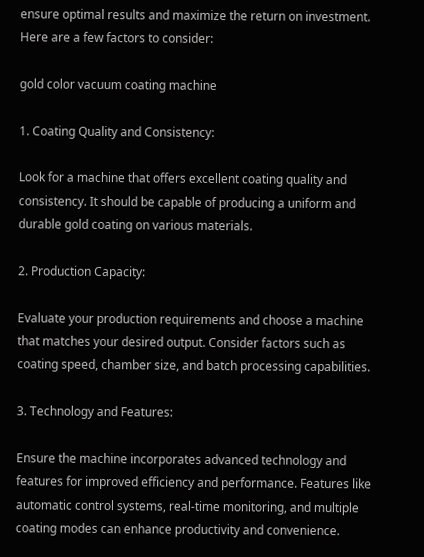ensure optimal results and maximize the return on investment. Here are a few factors to consider:

gold color vacuum coating machine

1. Coating Quality and Consistency:

Look for a machine that offers excellent coating quality and consistency. It should be capable of producing a uniform and durable gold coating on various materials.

2. Production Capacity:

Evaluate your production requirements and choose a machine that matches your desired output. Consider factors such as coating speed, chamber size, and batch processing capabilities.

3. Technology and Features:

Ensure the machine incorporates advanced technology and features for improved efficiency and performance. Features like automatic control systems, real-time monitoring, and multiple coating modes can enhance productivity and convenience.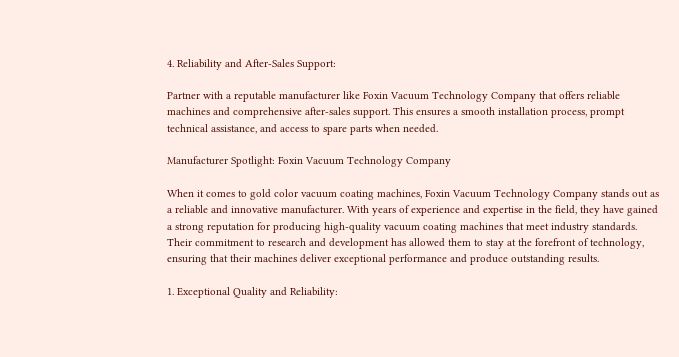4. Reliability and After-Sales Support:

Partner with a reputable manufacturer like Foxin Vacuum Technology Company that offers reliable machines and comprehensive after-sales support. This ensures a smooth installation process, prompt technical assistance, and access to spare parts when needed.

Manufacturer Spotlight: Foxin Vacuum Technology Company

When it comes to gold color vacuum coating machines, Foxin Vacuum Technology Company stands out as a reliable and innovative manufacturer. With years of experience and expertise in the field, they have gained a strong reputation for producing high-quality vacuum coating machines that meet industry standards. Their commitment to research and development has allowed them to stay at the forefront of technology, ensuring that their machines deliver exceptional performance and produce outstanding results.

1. Exceptional Quality and Reliability: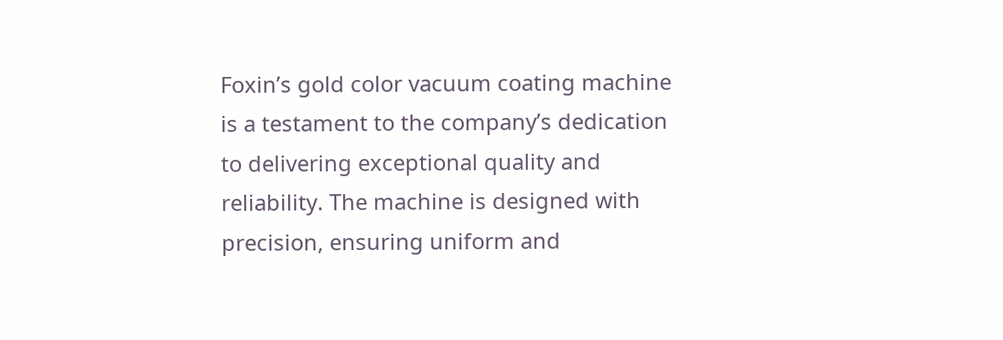Foxin’s gold color vacuum coating machine is a testament to the company’s dedication to delivering exceptional quality and reliability. The machine is designed with precision, ensuring uniform and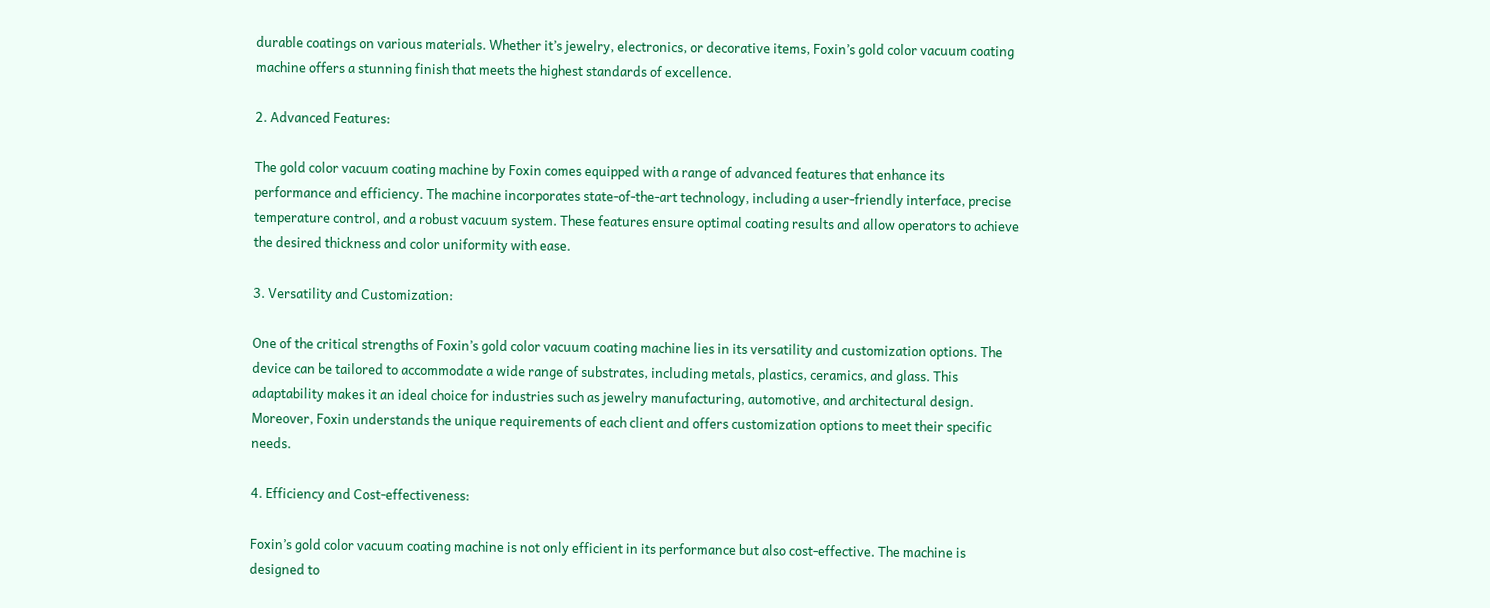durable coatings on various materials. Whether it’s jewelry, electronics, or decorative items, Foxin’s gold color vacuum coating machine offers a stunning finish that meets the highest standards of excellence.

2. Advanced Features:

The gold color vacuum coating machine by Foxin comes equipped with a range of advanced features that enhance its performance and efficiency. The machine incorporates state-of-the-art technology, including a user-friendly interface, precise temperature control, and a robust vacuum system. These features ensure optimal coating results and allow operators to achieve the desired thickness and color uniformity with ease.

3. Versatility and Customization:

One of the critical strengths of Foxin’s gold color vacuum coating machine lies in its versatility and customization options. The device can be tailored to accommodate a wide range of substrates, including metals, plastics, ceramics, and glass. This adaptability makes it an ideal choice for industries such as jewelry manufacturing, automotive, and architectural design. Moreover, Foxin understands the unique requirements of each client and offers customization options to meet their specific needs.

4. Efficiency and Cost-effectiveness:

Foxin’s gold color vacuum coating machine is not only efficient in its performance but also cost-effective. The machine is designed to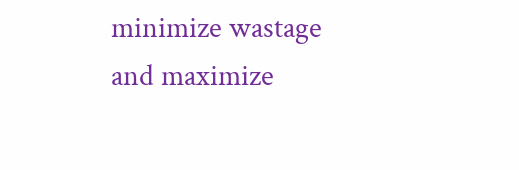minimize wastage and maximize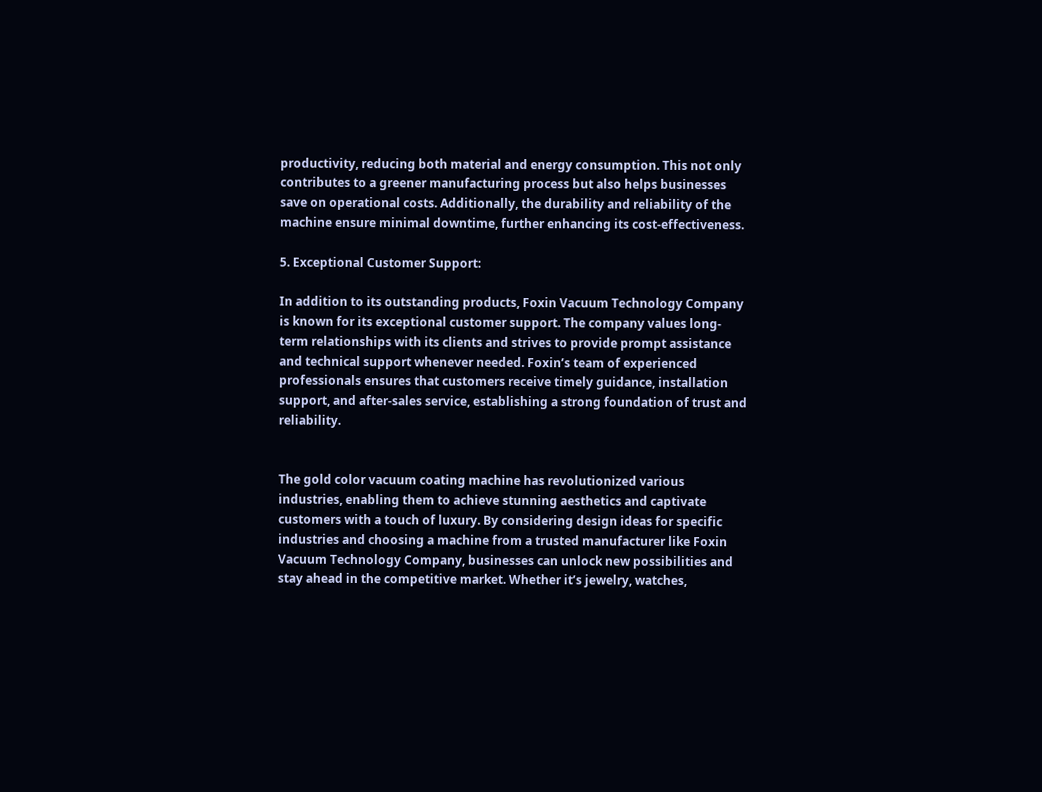productivity, reducing both material and energy consumption. This not only contributes to a greener manufacturing process but also helps businesses save on operational costs. Additionally, the durability and reliability of the machine ensure minimal downtime, further enhancing its cost-effectiveness.

5. Exceptional Customer Support:

In addition to its outstanding products, Foxin Vacuum Technology Company is known for its exceptional customer support. The company values long-term relationships with its clients and strives to provide prompt assistance and technical support whenever needed. Foxin’s team of experienced professionals ensures that customers receive timely guidance, installation support, and after-sales service, establishing a strong foundation of trust and reliability.


The gold color vacuum coating machine has revolutionized various industries, enabling them to achieve stunning aesthetics and captivate customers with a touch of luxury. By considering design ideas for specific industries and choosing a machine from a trusted manufacturer like Foxin Vacuum Technology Company, businesses can unlock new possibilities and stay ahead in the competitive market. Whether it’s jewelry, watches,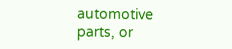automotive parts, or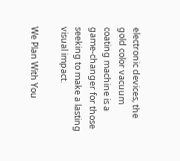electronic devices, the gold color vacuum coating machine is a game-changer for those seeking to make a lasting visual impact.

We Plan With You